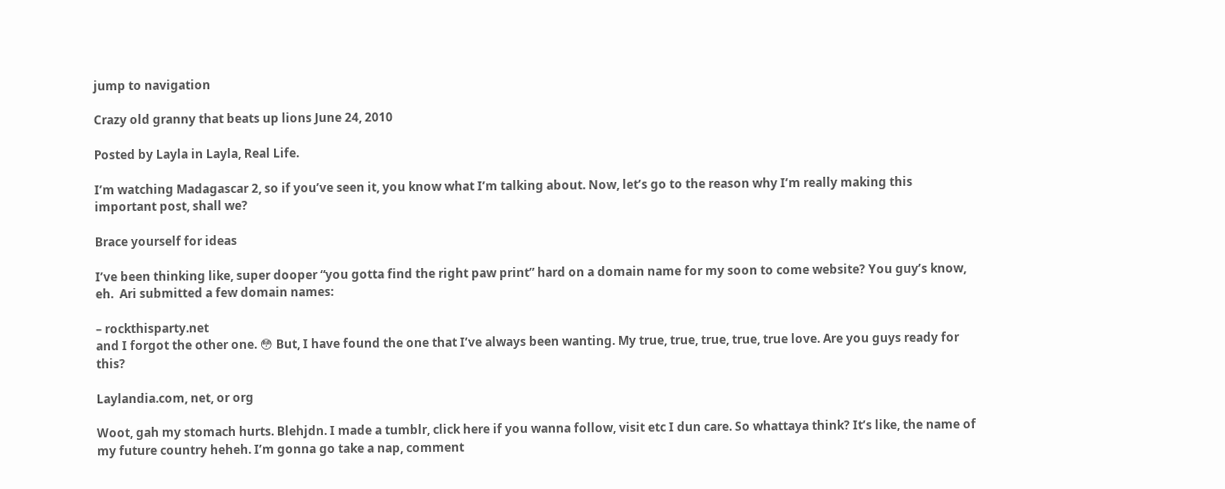jump to navigation

Crazy old granny that beats up lions June 24, 2010

Posted by Layla in Layla, Real Life.

I’m watching Madagascar 2, so if you’ve seen it, you know what I’m talking about. Now, let’s go to the reason why I’m really making this important post, shall we?

Brace yourself for ideas

I’ve been thinking like, super dooper “you gotta find the right paw print” hard on a domain name for my soon to come website? You guy’s know, eh.  Ari submitted a few domain names:

– rockthisparty.net
and I forgot the other one. 😳 But, I have found the one that I’ve always been wanting. My true, true, true, true, true love. Are you guys ready for this?

Laylandia.com, net, or org

Woot, gah my stomach hurts. Blehjdn. I made a tumblr, click here if you wanna follow, visit etc I dun care. So whattaya think? It’s like, the name of my future country heheh. I’m gonna go take a nap, comment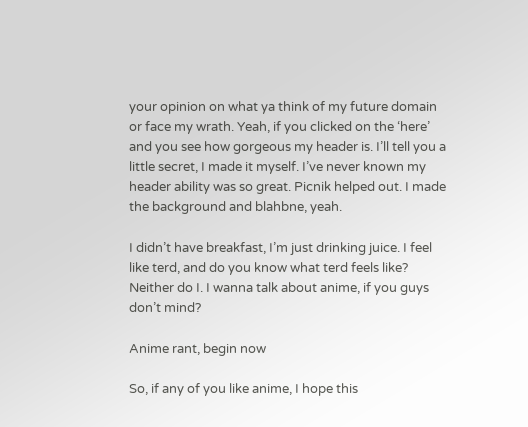your opinion on what ya think of my future domain or face my wrath. Yeah, if you clicked on the ‘here’ and you see how gorgeous my header is. I’ll tell you a little secret, I made it myself. I’ve never known my header ability was so great. Picnik helped out. I made the background and blahbne, yeah.

I didn’t have breakfast, I’m just drinking juice. I feel like terd, and do you know what terd feels like? Neither do I. I wanna talk about anime, if you guys don’t mind?

Anime rant, begin now

So, if any of you like anime, I hope this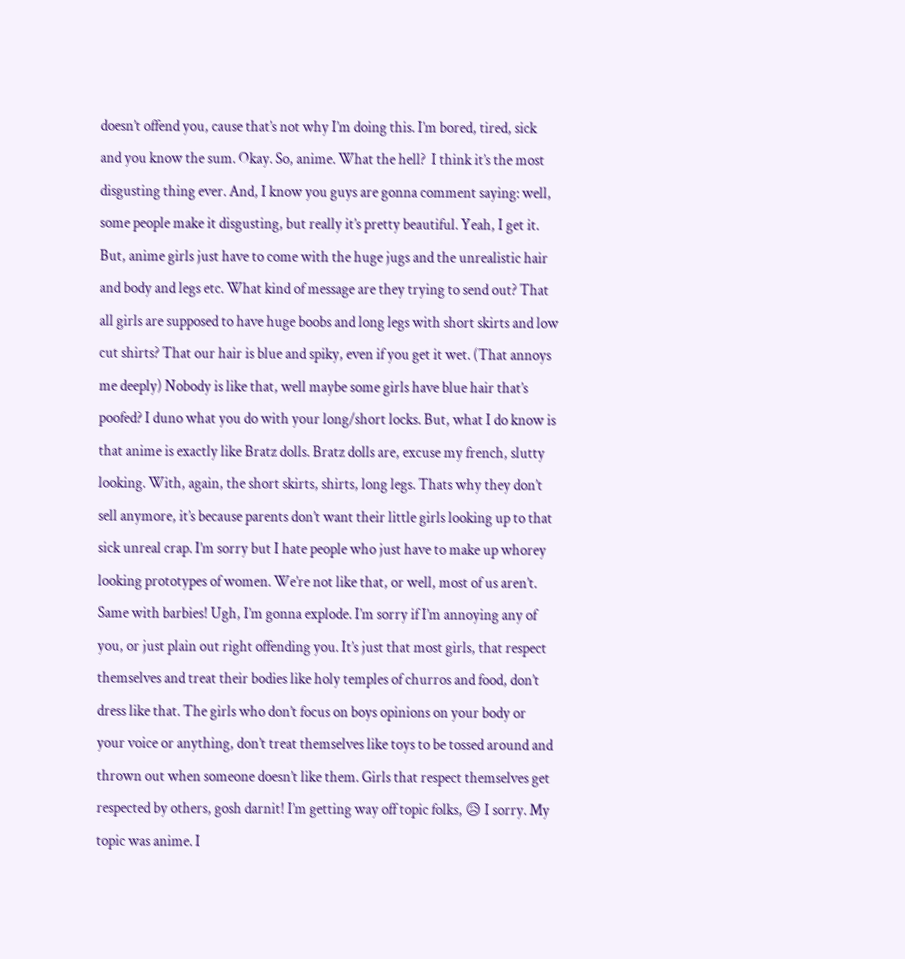doesn’t offend you, cause that’s not why I’m doing this. I’m bored, tired, sick and you know the sum. Okay. So, anime. What the hell?  I think it’s the most disgusting thing ever. And, I know you guys are gonna comment saying: well, some people make it disgusting, but really it’s pretty beautiful. Yeah, I get it. But, anime girls just have to come with the huge jugs and the unrealistic hair and body and legs etc. What kind of message are they trying to send out? That all girls are supposed to have huge boobs and long legs with short skirts and low cut shirts? That our hair is blue and spiky, even if you get it wet. (That annoys me deeply) Nobody is like that, well maybe some girls have blue hair that’s poofed? I duno what you do with your long/short locks. But, what I do know is that anime is exactly like Bratz dolls. Bratz dolls are, excuse my french, slutty looking. With, again, the short skirts, shirts, long legs. Thats why they don’t sell anymore, it’s because parents don’t want their little girls looking up to that sick unreal crap. I’m sorry but I hate people who just have to make up whorey looking prototypes of women. We’re not like that, or well, most of us aren’t. Same with barbies! Ugh, I’m gonna explode. I’m sorry if I’m annoying any of you, or just plain out right offending you. It’s just that most girls, that respect themselves and treat their bodies like holy temples of churros and food, don’t dress like that. The girls who don’t focus on boys opinions on your body or your voice or anything, don’t treat themselves like toys to be tossed around and thrown out when someone doesn’t like them. Girls that respect themselves get respected by others, gosh darnit! I’m getting way off topic folks, 😥 I sorry. My topic was anime. I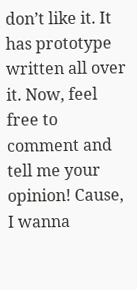don’t like it. It has prototype written all over it. Now, feel free to comment and tell me your opinion! Cause, I wanna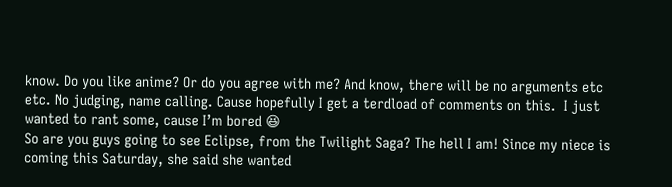know. Do you like anime? Or do you agree with me? And know, there will be no arguments etc etc. No judging, name calling. Cause hopefully I get a terdload of comments on this.  I just wanted to rant some, cause I’m bored 😆
So are you guys going to see Eclipse, from the Twilight Saga? The hell I am! Since my niece is coming this Saturday, she said she wanted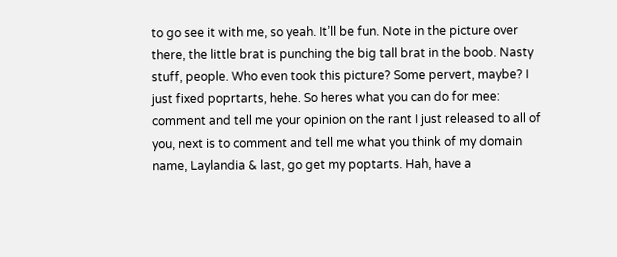to go see it with me, so yeah. It’ll be fun. Note in the picture over there, the little brat is punching the big tall brat in the boob. Nasty stuff, people. Who even took this picture? Some pervert, maybe? I just fixed poprtarts, hehe. So heres what you can do for mee: comment and tell me your opinion on the rant I just released to all of you, next is to comment and tell me what you think of my domain name, Laylandia & last, go get my poptarts. Hah, have a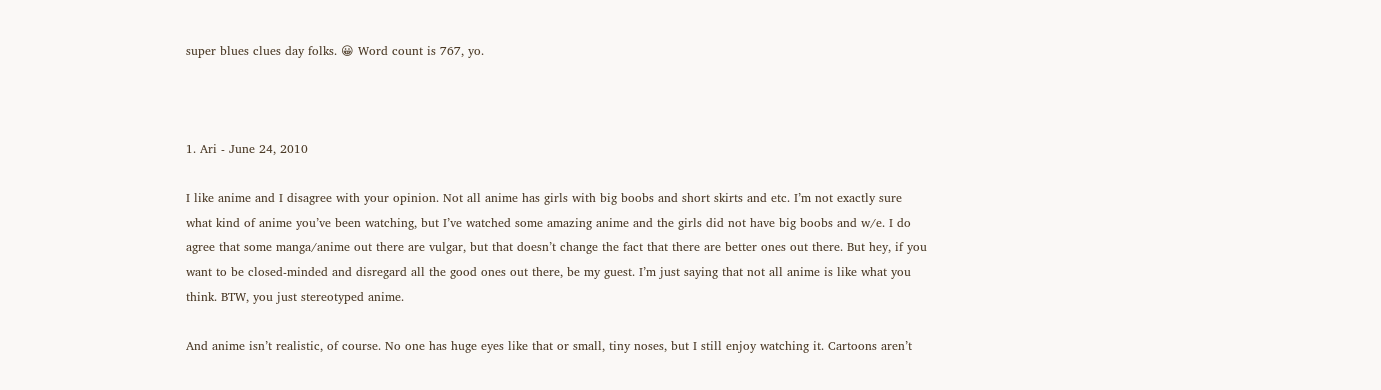super blues clues day folks. 😀 Word count is 767, yo.



1. Ari - June 24, 2010

I like anime and I disagree with your opinion. Not all anime has girls with big boobs and short skirts and etc. I’m not exactly sure what kind of anime you’ve been watching, but I’ve watched some amazing anime and the girls did not have big boobs and w/e. I do agree that some manga/anime out there are vulgar, but that doesn’t change the fact that there are better ones out there. But hey, if you want to be closed-minded and disregard all the good ones out there, be my guest. I’m just saying that not all anime is like what you think. BTW, you just stereotyped anime.

And anime isn’t realistic, of course. No one has huge eyes like that or small, tiny noses, but I still enjoy watching it. Cartoons aren’t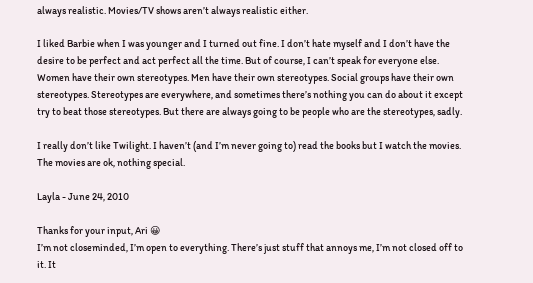always realistic. Movies/TV shows aren’t always realistic either.

I liked Barbie when I was younger and I turned out fine. I don’t hate myself and I don’t have the desire to be perfect and act perfect all the time. But of course, I can’t speak for everyone else. Women have their own stereotypes. Men have their own stereotypes. Social groups have their own stereotypes. Stereotypes are everywhere, and sometimes there’s nothing you can do about it except try to beat those stereotypes. But there are always going to be people who are the stereotypes, sadly.

I really don’t like Twilight. I haven’t (and I’m never going to) read the books but I watch the movies. The movies are ok, nothing special.

Layla - June 24, 2010

Thanks for your input, Ari 😀
I’m not closeminded, I’m open to everything. There’s just stuff that annoys me, I’m not closed off to it. It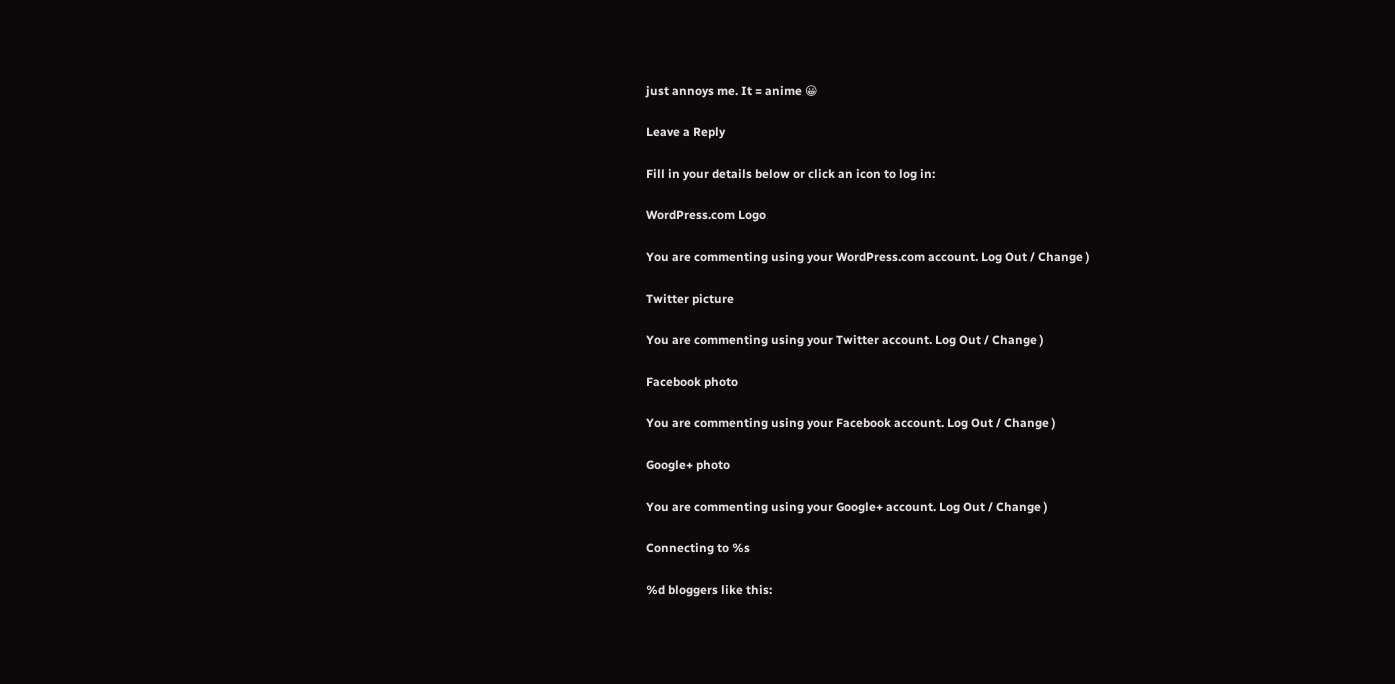just annoys me. It = anime 😀

Leave a Reply

Fill in your details below or click an icon to log in:

WordPress.com Logo

You are commenting using your WordPress.com account. Log Out / Change )

Twitter picture

You are commenting using your Twitter account. Log Out / Change )

Facebook photo

You are commenting using your Facebook account. Log Out / Change )

Google+ photo

You are commenting using your Google+ account. Log Out / Change )

Connecting to %s

%d bloggers like this: